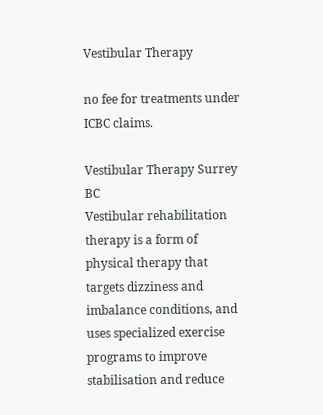Vestibular Therapy

no fee for treatments under ICBC claims.

Vestibular Therapy Surrey BC
Vestibular rehabilitation therapy is a form of physical therapy that targets dizziness and imbalance conditions, and uses specialized exercise programs to improve stabilisation and reduce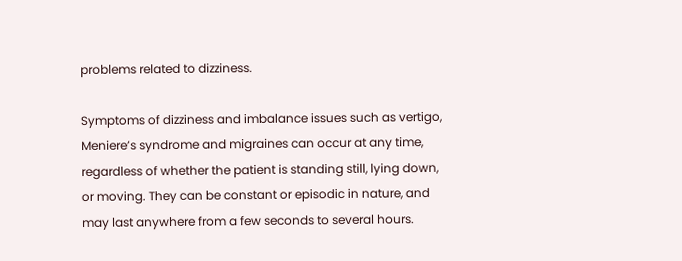problems related to dizziness.

Symptoms of dizziness and imbalance issues such as vertigo, Meniere’s syndrome and migraines can occur at any time, regardless of whether the patient is standing still, lying down, or moving. They can be constant or episodic in nature, and may last anywhere from a few seconds to several hours.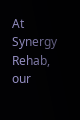At Synergy Rehab, our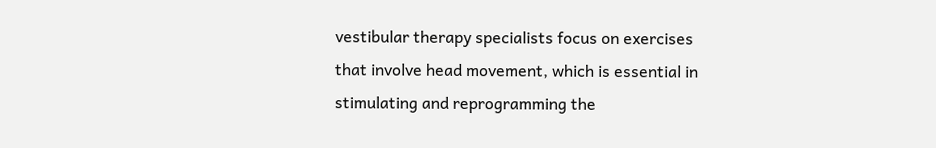vestibular therapy specialists focus on exercises that involve head movement, which is essential in stimulating and reprogramming the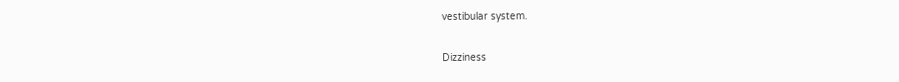vestibular system.

Dizziness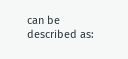can be described as: